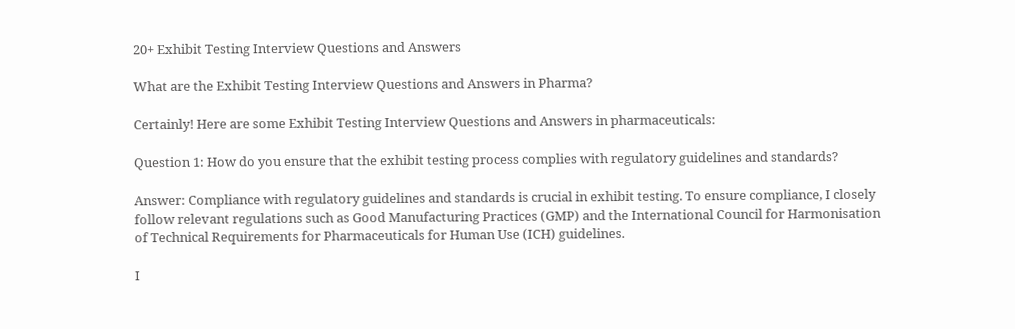20+ Exhibit Testing Interview Questions and Answers

What are the Exhibit Testing Interview Questions and Answers in Pharma?

Certainly! Here are some Exhibit Testing Interview Questions and Answers in pharmaceuticals:

Question 1: How do you ensure that the exhibit testing process complies with regulatory guidelines and standards?

Answer: Compliance with regulatory guidelines and standards is crucial in exhibit testing. To ensure compliance, I closely follow relevant regulations such as Good Manufacturing Practices (GMP) and the International Council for Harmonisation of Technical Requirements for Pharmaceuticals for Human Use (ICH) guidelines.

I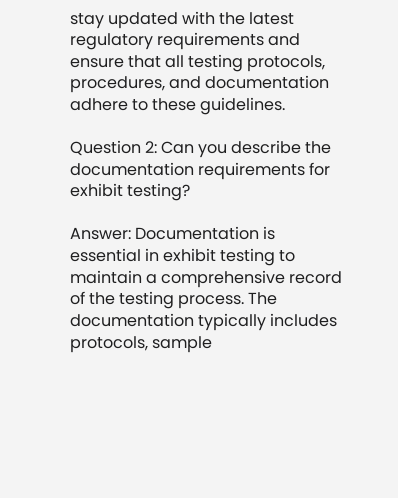stay updated with the latest regulatory requirements and ensure that all testing protocols, procedures, and documentation adhere to these guidelines.

Question 2: Can you describe the documentation requirements for exhibit testing?

Answer: Documentation is essential in exhibit testing to maintain a comprehensive record of the testing process. The documentation typically includes protocols, sample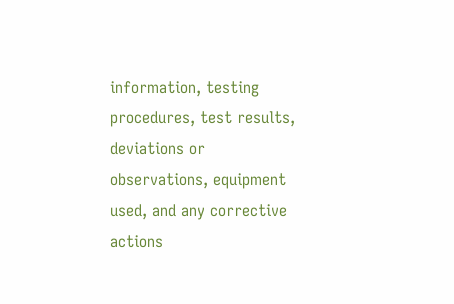information, testing procedures, test results, deviations or observations, equipment used, and any corrective actions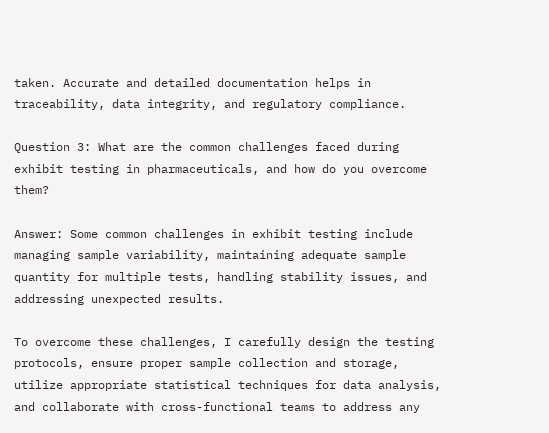taken. Accurate and detailed documentation helps in traceability, data integrity, and regulatory compliance.

Question 3: What are the common challenges faced during exhibit testing in pharmaceuticals, and how do you overcome them?

Answer: Some common challenges in exhibit testing include managing sample variability, maintaining adequate sample quantity for multiple tests, handling stability issues, and addressing unexpected results.

To overcome these challenges, I carefully design the testing protocols, ensure proper sample collection and storage, utilize appropriate statistical techniques for data analysis, and collaborate with cross-functional teams to address any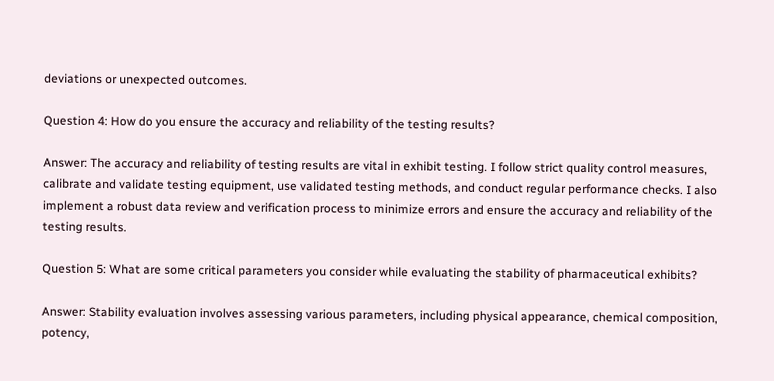deviations or unexpected outcomes.

Question 4: How do you ensure the accuracy and reliability of the testing results?

Answer: The accuracy and reliability of testing results are vital in exhibit testing. I follow strict quality control measures, calibrate and validate testing equipment, use validated testing methods, and conduct regular performance checks. I also implement a robust data review and verification process to minimize errors and ensure the accuracy and reliability of the testing results.

Question 5: What are some critical parameters you consider while evaluating the stability of pharmaceutical exhibits?

Answer: Stability evaluation involves assessing various parameters, including physical appearance, chemical composition, potency,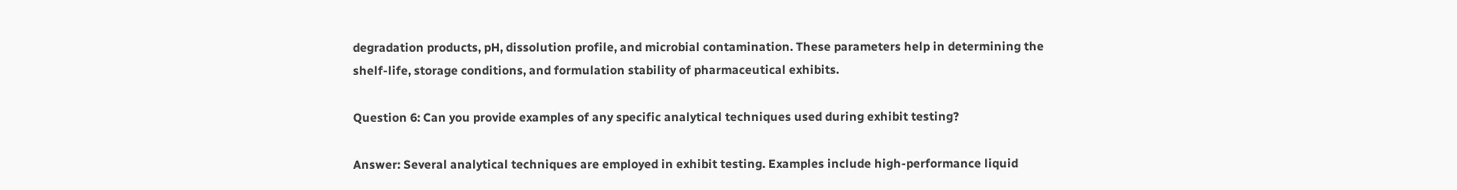degradation products, pH, dissolution profile, and microbial contamination. These parameters help in determining the shelf-life, storage conditions, and formulation stability of pharmaceutical exhibits.

Question 6: Can you provide examples of any specific analytical techniques used during exhibit testing?

Answer: Several analytical techniques are employed in exhibit testing. Examples include high-performance liquid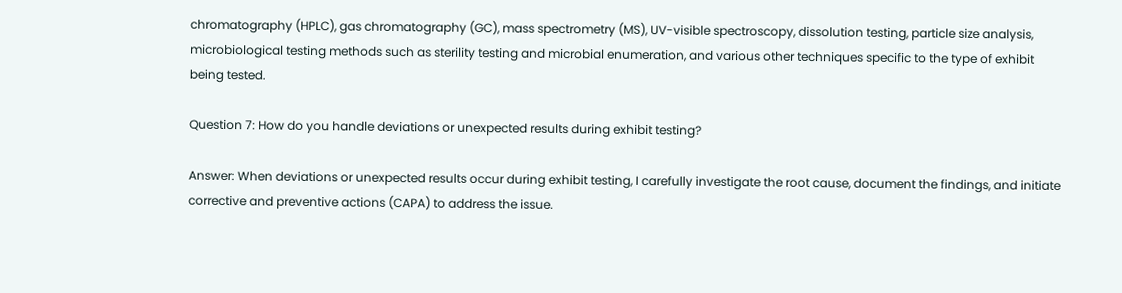chromatography (HPLC), gas chromatography (GC), mass spectrometry (MS), UV-visible spectroscopy, dissolution testing, particle size analysis, microbiological testing methods such as sterility testing and microbial enumeration, and various other techniques specific to the type of exhibit being tested.

Question 7: How do you handle deviations or unexpected results during exhibit testing?

Answer: When deviations or unexpected results occur during exhibit testing, I carefully investigate the root cause, document the findings, and initiate corrective and preventive actions (CAPA) to address the issue.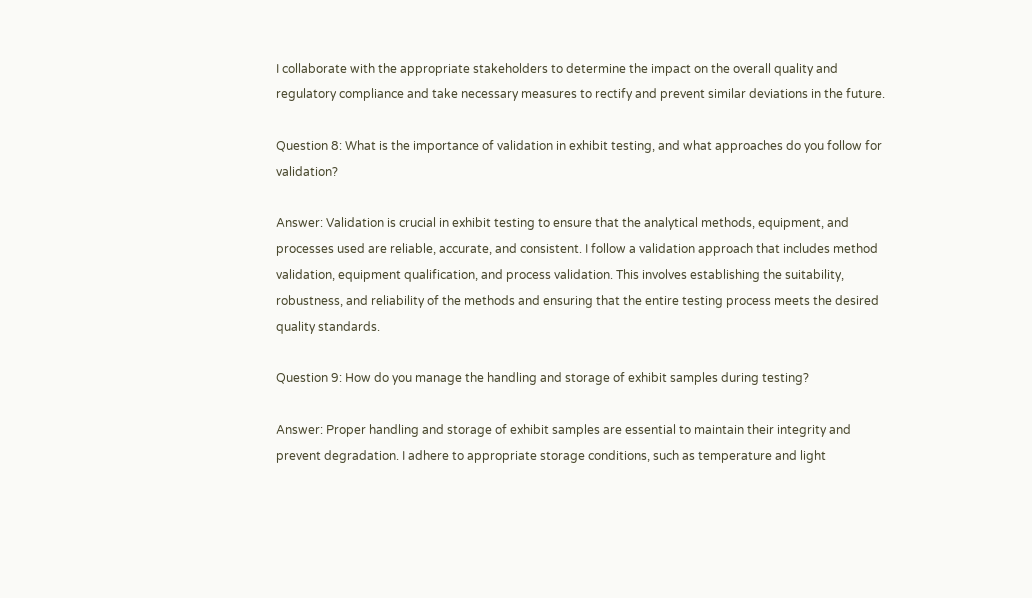I collaborate with the appropriate stakeholders to determine the impact on the overall quality and regulatory compliance and take necessary measures to rectify and prevent similar deviations in the future.

Question 8: What is the importance of validation in exhibit testing, and what approaches do you follow for validation?

Answer: Validation is crucial in exhibit testing to ensure that the analytical methods, equipment, and processes used are reliable, accurate, and consistent. I follow a validation approach that includes method validation, equipment qualification, and process validation. This involves establishing the suitability, robustness, and reliability of the methods and ensuring that the entire testing process meets the desired quality standards.

Question 9: How do you manage the handling and storage of exhibit samples during testing?

Answer: Proper handling and storage of exhibit samples are essential to maintain their integrity and prevent degradation. I adhere to appropriate storage conditions, such as temperature and light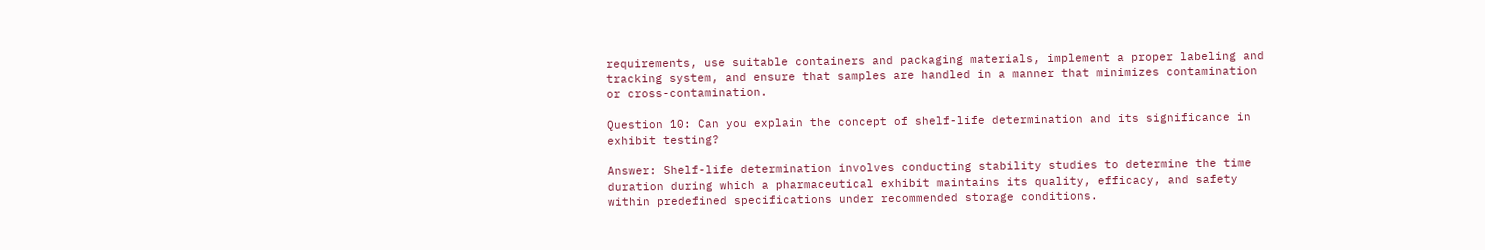requirements, use suitable containers and packaging materials, implement a proper labeling and tracking system, and ensure that samples are handled in a manner that minimizes contamination or cross-contamination.

Question 10: Can you explain the concept of shelf-life determination and its significance in exhibit testing?

Answer: Shelf-life determination involves conducting stability studies to determine the time duration during which a pharmaceutical exhibit maintains its quality, efficacy, and safety within predefined specifications under recommended storage conditions.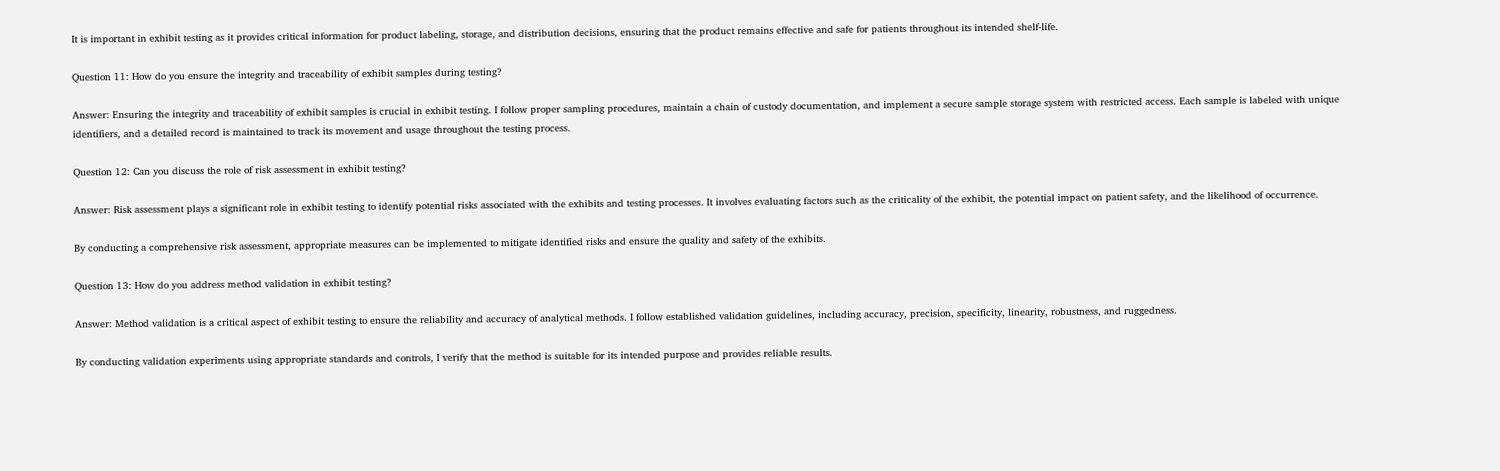It is important in exhibit testing as it provides critical information for product labeling, storage, and distribution decisions, ensuring that the product remains effective and safe for patients throughout its intended shelf-life.

Question 11: How do you ensure the integrity and traceability of exhibit samples during testing?

Answer: Ensuring the integrity and traceability of exhibit samples is crucial in exhibit testing. I follow proper sampling procedures, maintain a chain of custody documentation, and implement a secure sample storage system with restricted access. Each sample is labeled with unique identifiers, and a detailed record is maintained to track its movement and usage throughout the testing process.

Question 12: Can you discuss the role of risk assessment in exhibit testing?

Answer: Risk assessment plays a significant role in exhibit testing to identify potential risks associated with the exhibits and testing processes. It involves evaluating factors such as the criticality of the exhibit, the potential impact on patient safety, and the likelihood of occurrence.

By conducting a comprehensive risk assessment, appropriate measures can be implemented to mitigate identified risks and ensure the quality and safety of the exhibits.

Question 13: How do you address method validation in exhibit testing?

Answer: Method validation is a critical aspect of exhibit testing to ensure the reliability and accuracy of analytical methods. I follow established validation guidelines, including accuracy, precision, specificity, linearity, robustness, and ruggedness.

By conducting validation experiments using appropriate standards and controls, I verify that the method is suitable for its intended purpose and provides reliable results.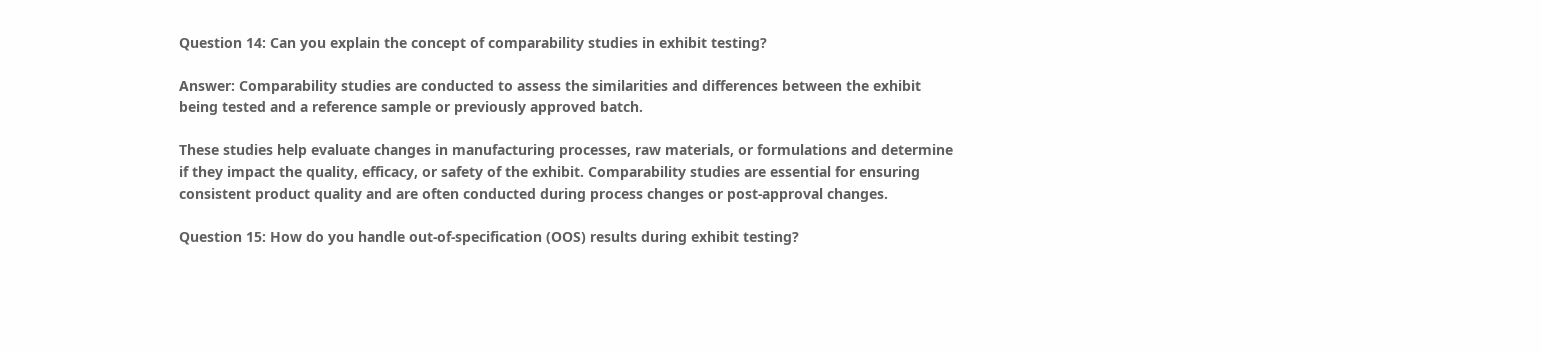Question 14: Can you explain the concept of comparability studies in exhibit testing?

Answer: Comparability studies are conducted to assess the similarities and differences between the exhibit being tested and a reference sample or previously approved batch.

These studies help evaluate changes in manufacturing processes, raw materials, or formulations and determine if they impact the quality, efficacy, or safety of the exhibit. Comparability studies are essential for ensuring consistent product quality and are often conducted during process changes or post-approval changes.

Question 15: How do you handle out-of-specification (OOS) results during exhibit testing?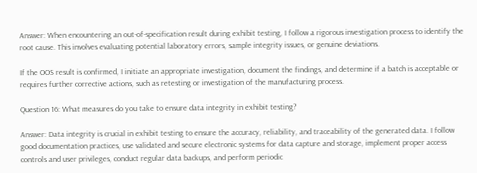Answer: When encountering an out-of-specification result during exhibit testing, I follow a rigorous investigation process to identify the root cause. This involves evaluating potential laboratory errors, sample integrity issues, or genuine deviations.

If the OOS result is confirmed, I initiate an appropriate investigation, document the findings, and determine if a batch is acceptable or requires further corrective actions, such as retesting or investigation of the manufacturing process.

Question 16: What measures do you take to ensure data integrity in exhibit testing?

Answer: Data integrity is crucial in exhibit testing to ensure the accuracy, reliability, and traceability of the generated data. I follow good documentation practices, use validated and secure electronic systems for data capture and storage, implement proper access controls and user privileges, conduct regular data backups, and perform periodic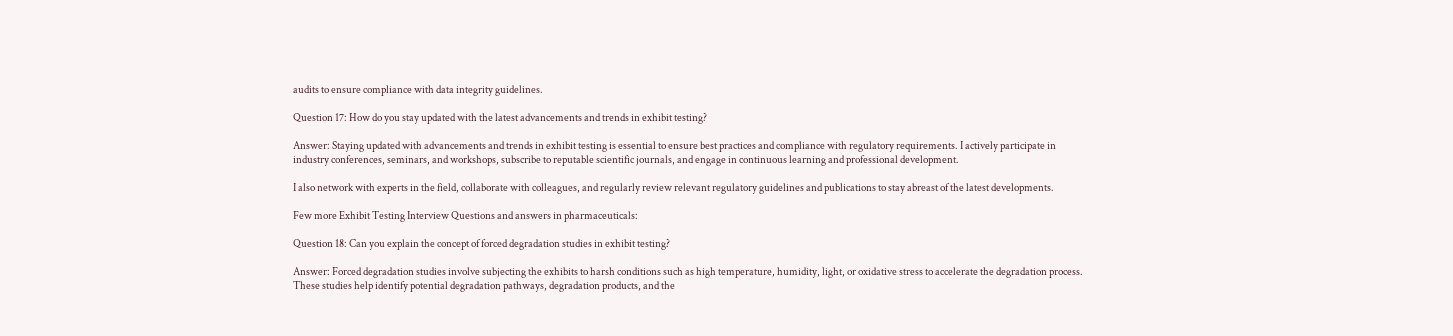audits to ensure compliance with data integrity guidelines.

Question 17: How do you stay updated with the latest advancements and trends in exhibit testing?

Answer: Staying updated with advancements and trends in exhibit testing is essential to ensure best practices and compliance with regulatory requirements. I actively participate in industry conferences, seminars, and workshops, subscribe to reputable scientific journals, and engage in continuous learning and professional development.

I also network with experts in the field, collaborate with colleagues, and regularly review relevant regulatory guidelines and publications to stay abreast of the latest developments.

Few more Exhibit Testing Interview Questions and answers in pharmaceuticals:

Question 18: Can you explain the concept of forced degradation studies in exhibit testing?

Answer: Forced degradation studies involve subjecting the exhibits to harsh conditions such as high temperature, humidity, light, or oxidative stress to accelerate the degradation process. These studies help identify potential degradation pathways, degradation products, and the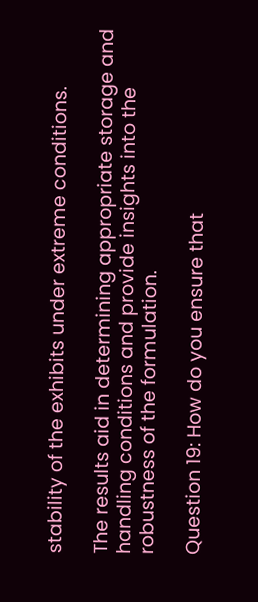stability of the exhibits under extreme conditions.

The results aid in determining appropriate storage and handling conditions and provide insights into the robustness of the formulation.

Question 19: How do you ensure that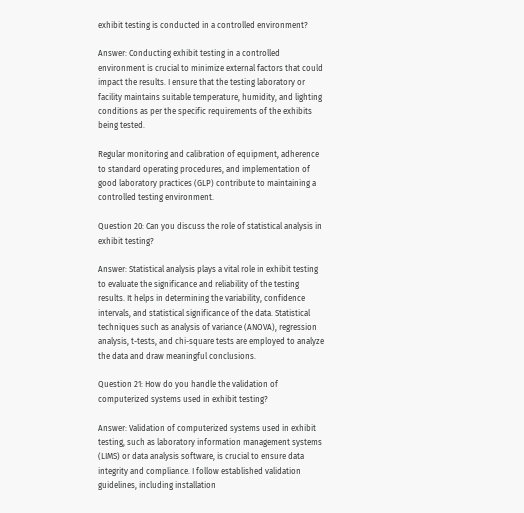exhibit testing is conducted in a controlled environment?

Answer: Conducting exhibit testing in a controlled environment is crucial to minimize external factors that could impact the results. I ensure that the testing laboratory or facility maintains suitable temperature, humidity, and lighting conditions as per the specific requirements of the exhibits being tested.

Regular monitoring and calibration of equipment, adherence to standard operating procedures, and implementation of good laboratory practices (GLP) contribute to maintaining a controlled testing environment.

Question 20: Can you discuss the role of statistical analysis in exhibit testing?

Answer: Statistical analysis plays a vital role in exhibit testing to evaluate the significance and reliability of the testing results. It helps in determining the variability, confidence intervals, and statistical significance of the data. Statistical techniques such as analysis of variance (ANOVA), regression analysis, t-tests, and chi-square tests are employed to analyze the data and draw meaningful conclusions.

Question 21: How do you handle the validation of computerized systems used in exhibit testing?

Answer: Validation of computerized systems used in exhibit testing, such as laboratory information management systems (LIMS) or data analysis software, is crucial to ensure data integrity and compliance. I follow established validation guidelines, including installation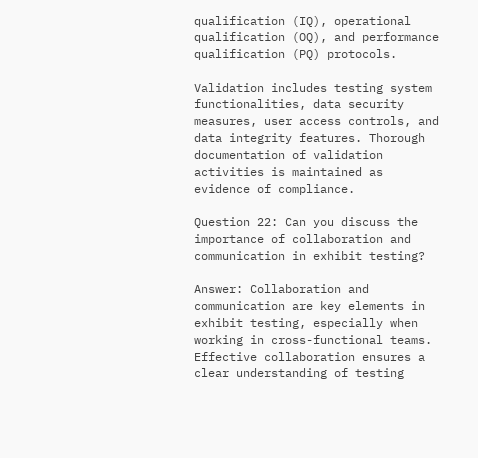qualification (IQ), operational qualification (OQ), and performance qualification (PQ) protocols.

Validation includes testing system functionalities, data security measures, user access controls, and data integrity features. Thorough documentation of validation activities is maintained as evidence of compliance.

Question 22: Can you discuss the importance of collaboration and communication in exhibit testing?

Answer: Collaboration and communication are key elements in exhibit testing, especially when working in cross-functional teams. Effective collaboration ensures a clear understanding of testing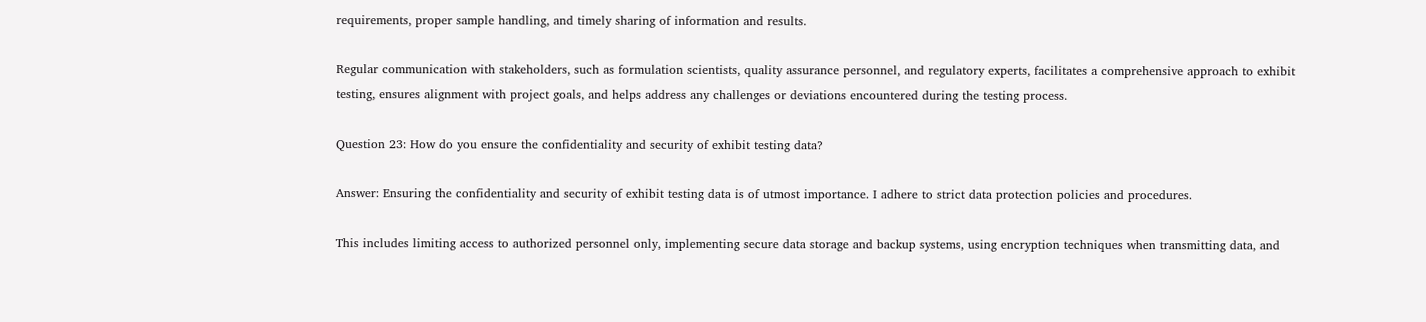requirements, proper sample handling, and timely sharing of information and results.

Regular communication with stakeholders, such as formulation scientists, quality assurance personnel, and regulatory experts, facilitates a comprehensive approach to exhibit testing, ensures alignment with project goals, and helps address any challenges or deviations encountered during the testing process.

Question 23: How do you ensure the confidentiality and security of exhibit testing data?

Answer: Ensuring the confidentiality and security of exhibit testing data is of utmost importance. I adhere to strict data protection policies and procedures.

This includes limiting access to authorized personnel only, implementing secure data storage and backup systems, using encryption techniques when transmitting data, and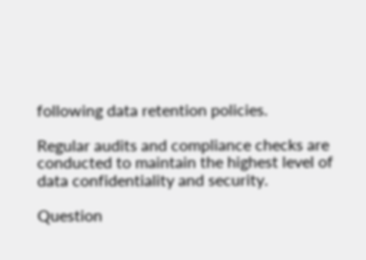following data retention policies.

Regular audits and compliance checks are conducted to maintain the highest level of data confidentiality and security.

Question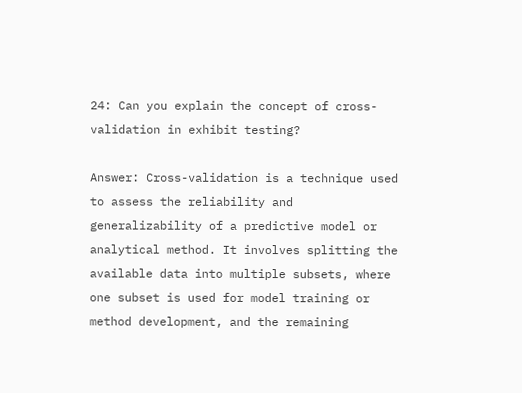24: Can you explain the concept of cross-validation in exhibit testing?

Answer: Cross-validation is a technique used to assess the reliability and generalizability of a predictive model or analytical method. It involves splitting the available data into multiple subsets, where one subset is used for model training or method development, and the remaining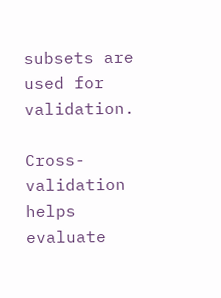subsets are used for validation.

Cross-validation helps evaluate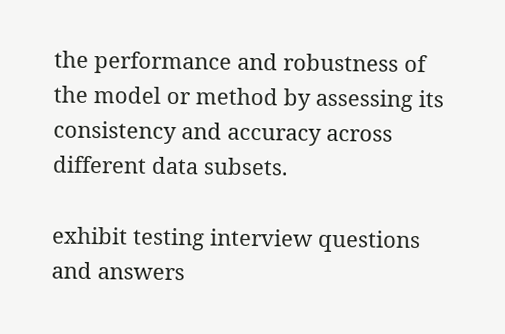the performance and robustness of the model or method by assessing its consistency and accuracy across different data subsets.

exhibit testing interview questions and answers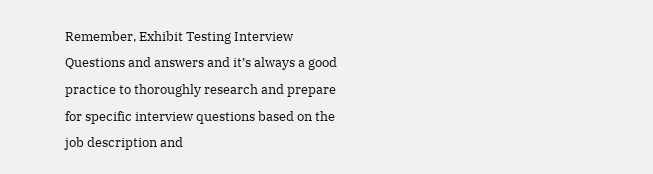Remember, Exhibit Testing Interview Questions and answers and it’s always a good practice to thoroughly research and prepare for specific interview questions based on the job description and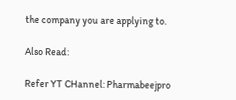the company you are applying to.

Also Read:

Refer YT CHannel: Pharmabeejpro